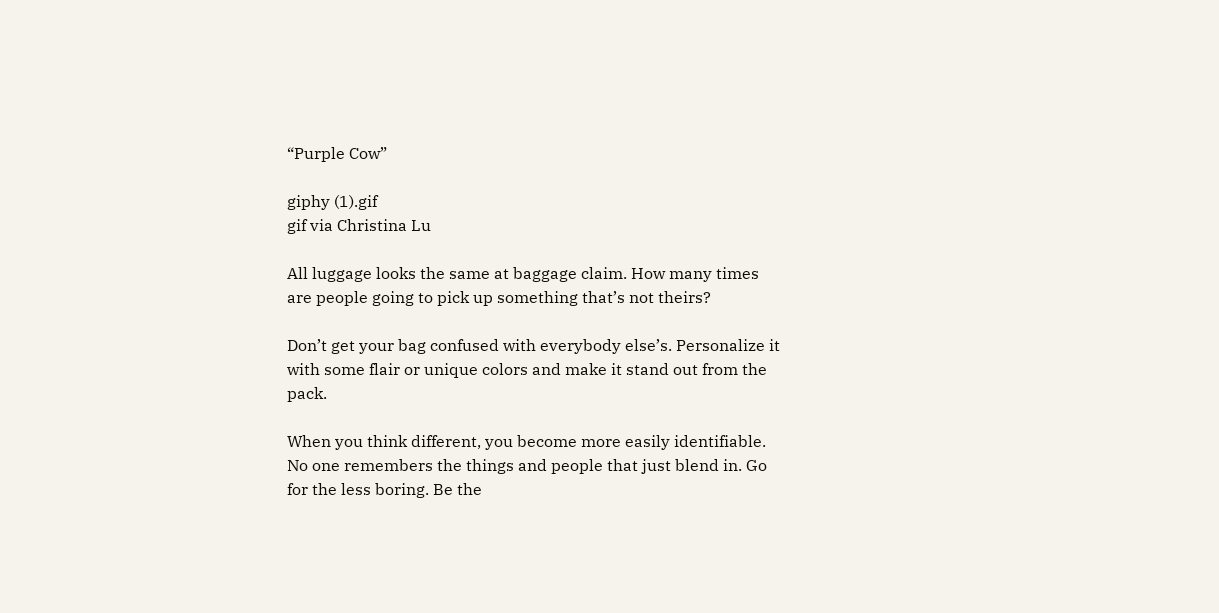“Purple Cow”

giphy (1).gif
gif via Christina Lu

All luggage looks the same at baggage claim. How many times are people going to pick up something that’s not theirs?

Don’t get your bag confused with everybody else’s. Personalize it with some flair or unique colors and make it stand out from the pack.

When you think different, you become more easily identifiable. No one remembers the things and people that just blend in. Go for the less boring. Be the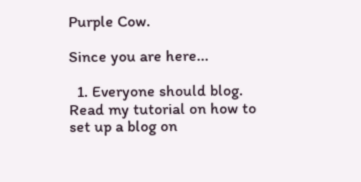Purple Cow.

Since you are here...

  1. Everyone should blog. Read my tutorial on how to set up a blog on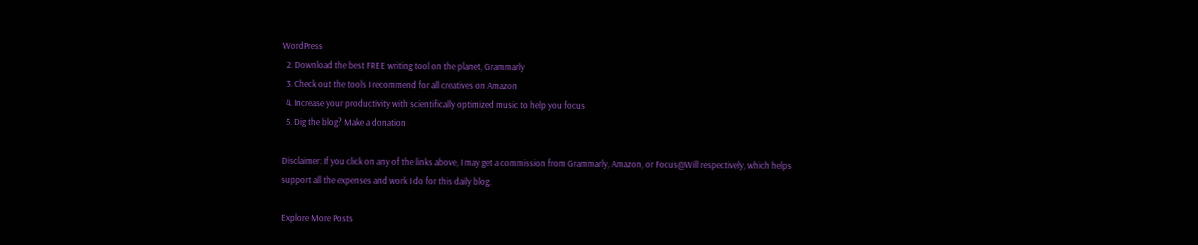WordPress
  2. Download the best FREE writing tool on the planet, Grammarly
  3. Check out the tools I recommend for all creatives on Amazon
  4. Increase your productivity with scientifically optimized music to help you focus
  5. Dig the blog? Make a donation

Disclaimer: If you click on any of the links above, I may get a commission from Grammarly, Amazon, or Focus@Will respectively, which helps support all the expenses and work I do for this daily blog.

Explore More Posts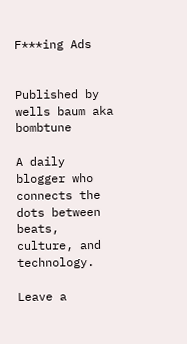F***ing Ads


Published by wells baum aka bombtune

A daily blogger who connects the dots between beats, culture, and technology.

Leave a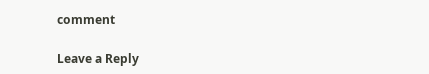comment

Leave a Reply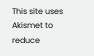This site uses Akismet to reduce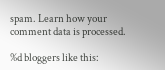spam. Learn how your comment data is processed.

%d bloggers like this: